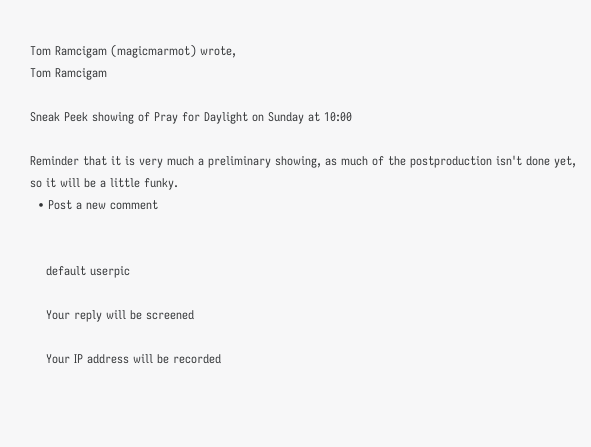Tom Ramcigam (magicmarmot) wrote,
Tom Ramcigam

Sneak Peek showing of Pray for Daylight on Sunday at 10:00

Reminder that it is very much a preliminary showing, as much of the postproduction isn't done yet, so it will be a little funky.
  • Post a new comment


    default userpic

    Your reply will be screened

    Your IP address will be recorded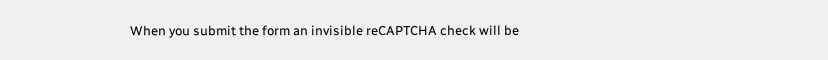When you submit the form an invisible reCAPTCHA check will be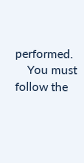performed.
    You must follow the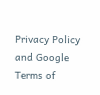Privacy Policy and Google Terms of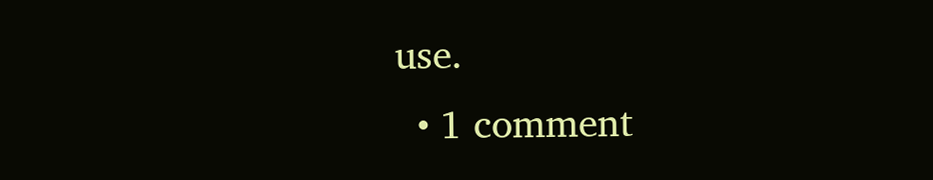use.
  • 1 comment